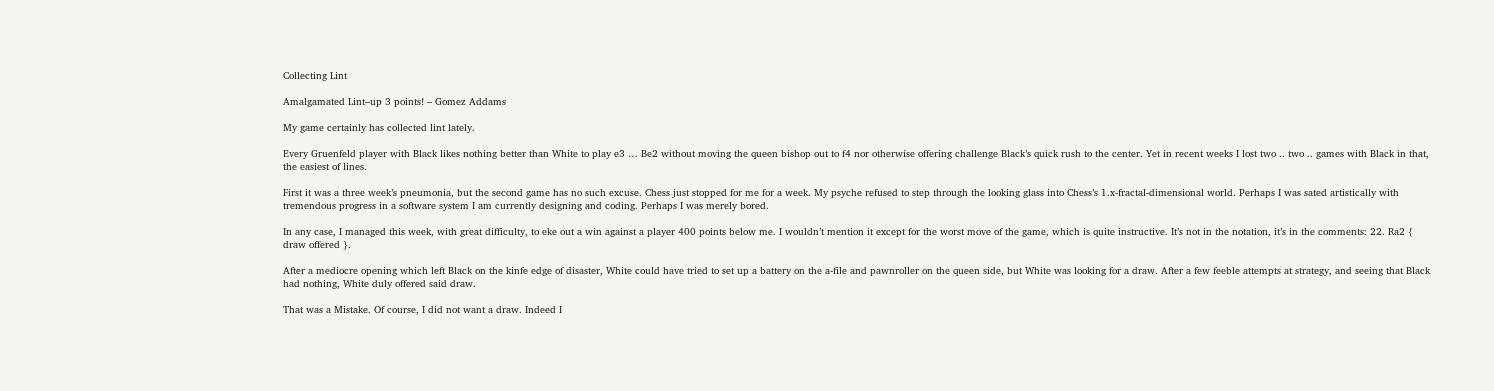Collecting Lint

Amalgamated Lint–up 3 points! – Gomez Addams

My game certainly has collected lint lately.

Every Gruenfeld player with Black likes nothing better than White to play e3 … Be2 without moving the queen bishop out to f4 nor otherwise offering challenge Black’s quick rush to the center. Yet in recent weeks I lost two .. two .. games with Black in that, the easiest of lines.

First it was a three week’s pneumonia, but the second game has no such excuse. Chess just stopped for me for a week. My psyche refused to step through the looking glass into Chess’s 1.x-fractal-dimensional world. Perhaps I was sated artistically with tremendous progress in a software system I am currently designing and coding. Perhaps I was merely bored.

In any case, I managed this week, with great difficulty, to eke out a win against a player 400 points below me. I wouldn’t mention it except for the worst move of the game, which is quite instructive. It’s not in the notation, it’s in the comments: 22. Ra2 { draw offered }.

After a mediocre opening which left Black on the kinfe edge of disaster, White could have tried to set up a battery on the a-file and pawnroller on the queen side, but White was looking for a draw. After a few feeble attempts at strategy, and seeing that Black had nothing, White duly offered said draw.

That was a Mistake. Of course, I did not want a draw. Indeed I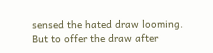sensed the hated draw looming. But to offer the draw after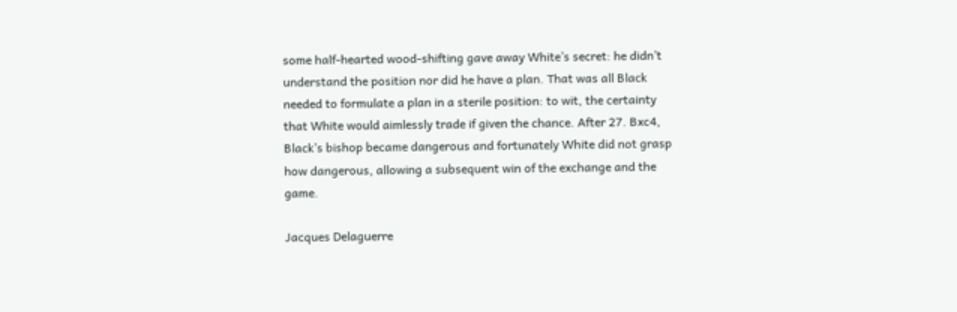some half-hearted wood-shifting gave away White’s secret: he didn’t understand the position nor did he have a plan. That was all Black needed to formulate a plan in a sterile position: to wit, the certainty that White would aimlessly trade if given the chance. After 27. Bxc4, Black’s bishop became dangerous and fortunately White did not grasp how dangerous, allowing a subsequent win of the exchange and the game.

Jacques Delaguerre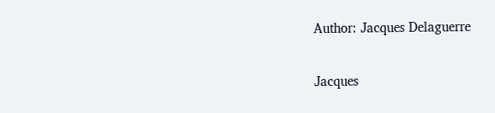Author: Jacques Delaguerre

Jacques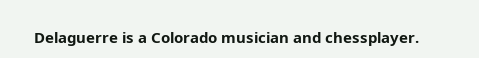Delaguerre is a Colorado musician and chessplayer.